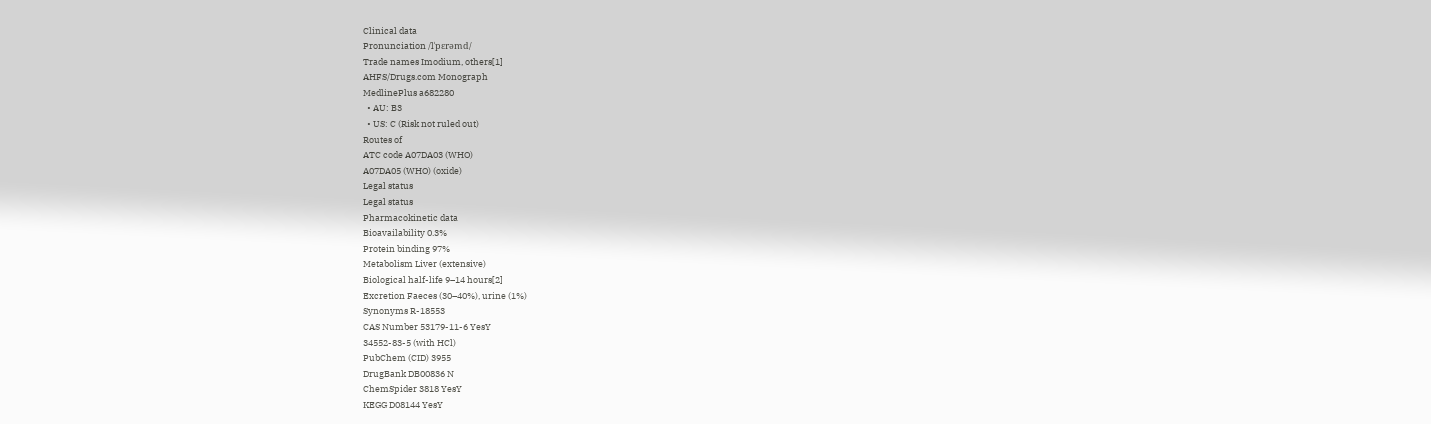Clinical data
Pronunciation /lˈpɛrəmd/
Trade names Imodium, others[1]
AHFS/Drugs.com Monograph
MedlinePlus a682280
  • AU: B3
  • US: C (Risk not ruled out)
Routes of
ATC code A07DA03 (WHO)
A07DA05 (WHO) (oxide)
Legal status
Legal status
Pharmacokinetic data
Bioavailability 0.3%
Protein binding 97%
Metabolism Liver (extensive)
Biological half-life 9–14 hours[2]
Excretion Faeces (30–40%), urine (1%)
Synonyms R-18553
CAS Number 53179-11-6 YesY
34552-83-5 (with HCl)
PubChem (CID) 3955
DrugBank DB00836 N
ChemSpider 3818 YesY
KEGG D08144 YesY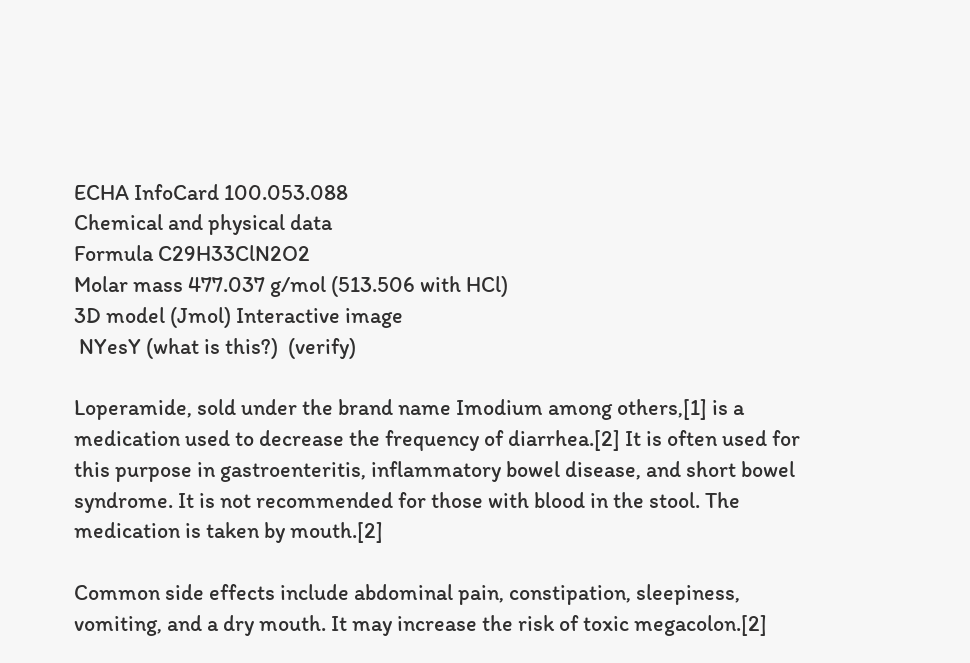ECHA InfoCard 100.053.088
Chemical and physical data
Formula C29H33ClN2O2
Molar mass 477.037 g/mol (513.506 with HCl)
3D model (Jmol) Interactive image
 NYesY (what is this?)  (verify)

Loperamide, sold under the brand name Imodium among others,[1] is a medication used to decrease the frequency of diarrhea.[2] It is often used for this purpose in gastroenteritis, inflammatory bowel disease, and short bowel syndrome. It is not recommended for those with blood in the stool. The medication is taken by mouth.[2]

Common side effects include abdominal pain, constipation, sleepiness, vomiting, and a dry mouth. It may increase the risk of toxic megacolon.[2]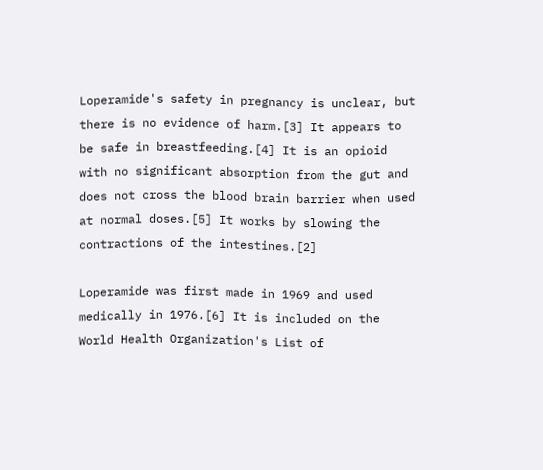Loperamide's safety in pregnancy is unclear, but there is no evidence of harm.[3] It appears to be safe in breastfeeding.[4] It is an opioid with no significant absorption from the gut and does not cross the blood brain barrier when used at normal doses.[5] It works by slowing the contractions of the intestines.[2]

Loperamide was first made in 1969 and used medically in 1976.[6] It is included on the World Health Organization's List of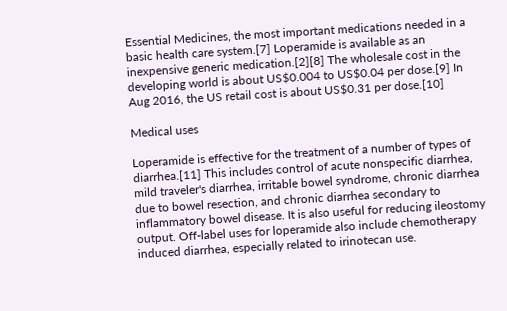Essential Medicines, the most important medications needed in a basic health care system.[7] Loperamide is available as an inexpensive generic medication.[2][8] The wholesale cost in the developing world is about US$0.004 to US$0.04 per dose.[9] In Aug 2016, the US retail cost is about US$0.31 per dose.[10]

Medical uses

Loperamide is effective for the treatment of a number of types of diarrhea.[11] This includes control of acute nonspecific diarrhea, mild traveler's diarrhea, irritable bowel syndrome, chronic diarrhea due to bowel resection, and chronic diarrhea secondary to inflammatory bowel disease. It is also useful for reducing ileostomy output. Off-label uses for loperamide also include chemotherapy induced diarrhea, especially related to irinotecan use.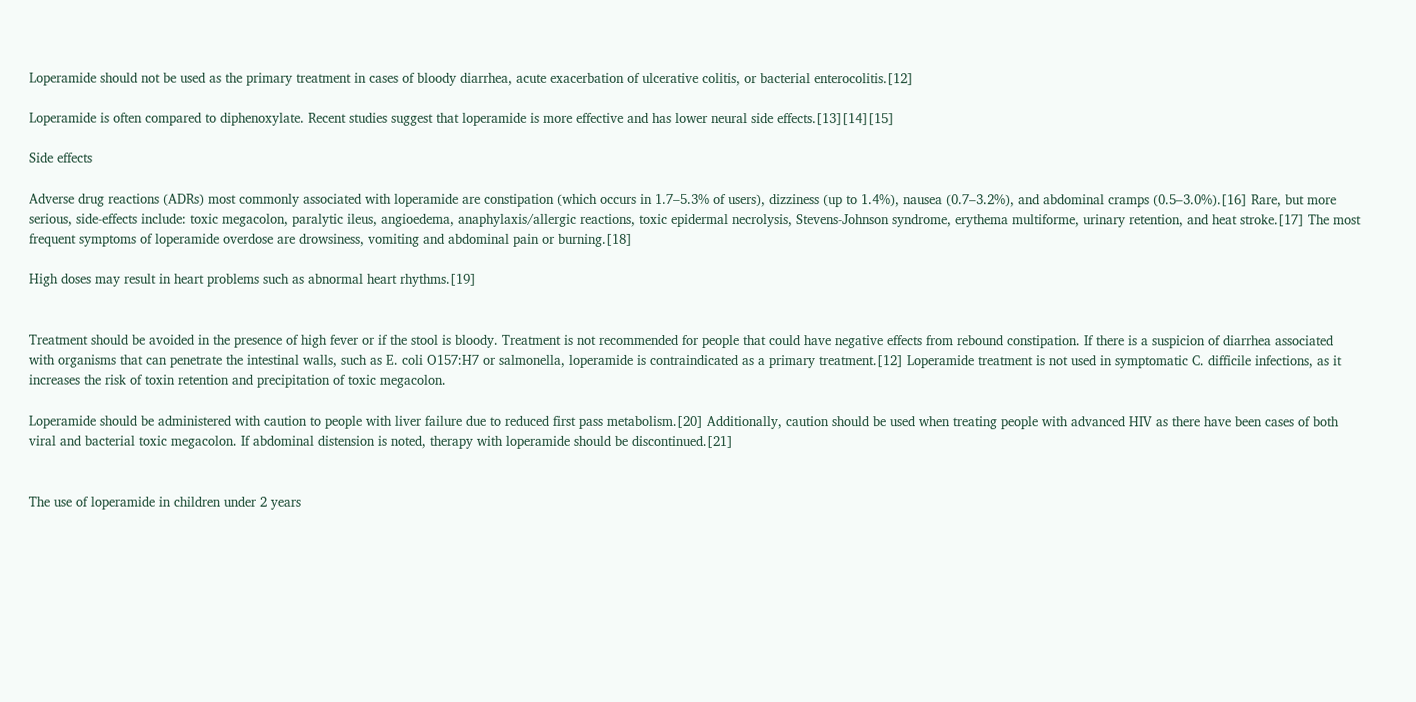Loperamide should not be used as the primary treatment in cases of bloody diarrhea, acute exacerbation of ulcerative colitis, or bacterial enterocolitis.[12]

Loperamide is often compared to diphenoxylate. Recent studies suggest that loperamide is more effective and has lower neural side effects.[13][14][15]

Side effects

Adverse drug reactions (ADRs) most commonly associated with loperamide are constipation (which occurs in 1.7–5.3% of users), dizziness (up to 1.4%), nausea (0.7–3.2%), and abdominal cramps (0.5–3.0%).[16] Rare, but more serious, side-effects include: toxic megacolon, paralytic ileus, angioedema, anaphylaxis/allergic reactions, toxic epidermal necrolysis, Stevens-Johnson syndrome, erythema multiforme, urinary retention, and heat stroke.[17] The most frequent symptoms of loperamide overdose are drowsiness, vomiting and abdominal pain or burning.[18]

High doses may result in heart problems such as abnormal heart rhythms.[19]


Treatment should be avoided in the presence of high fever or if the stool is bloody. Treatment is not recommended for people that could have negative effects from rebound constipation. If there is a suspicion of diarrhea associated with organisms that can penetrate the intestinal walls, such as E. coli O157:H7 or salmonella, loperamide is contraindicated as a primary treatment.[12] Loperamide treatment is not used in symptomatic C. difficile infections, as it increases the risk of toxin retention and precipitation of toxic megacolon.

Loperamide should be administered with caution to people with liver failure due to reduced first pass metabolism.[20] Additionally, caution should be used when treating people with advanced HIV as there have been cases of both viral and bacterial toxic megacolon. If abdominal distension is noted, therapy with loperamide should be discontinued.[21]


The use of loperamide in children under 2 years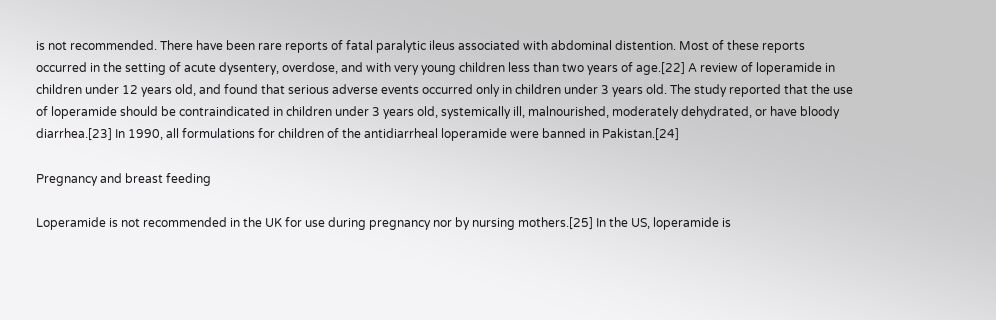is not recommended. There have been rare reports of fatal paralytic ileus associated with abdominal distention. Most of these reports occurred in the setting of acute dysentery, overdose, and with very young children less than two years of age.[22] A review of loperamide in children under 12 years old, and found that serious adverse events occurred only in children under 3 years old. The study reported that the use of loperamide should be contraindicated in children under 3 years old, systemically ill, malnourished, moderately dehydrated, or have bloody diarrhea.[23] In 1990, all formulations for children of the antidiarrheal loperamide were banned in Pakistan.[24]

Pregnancy and breast feeding

Loperamide is not recommended in the UK for use during pregnancy nor by nursing mothers.[25] In the US, loperamide is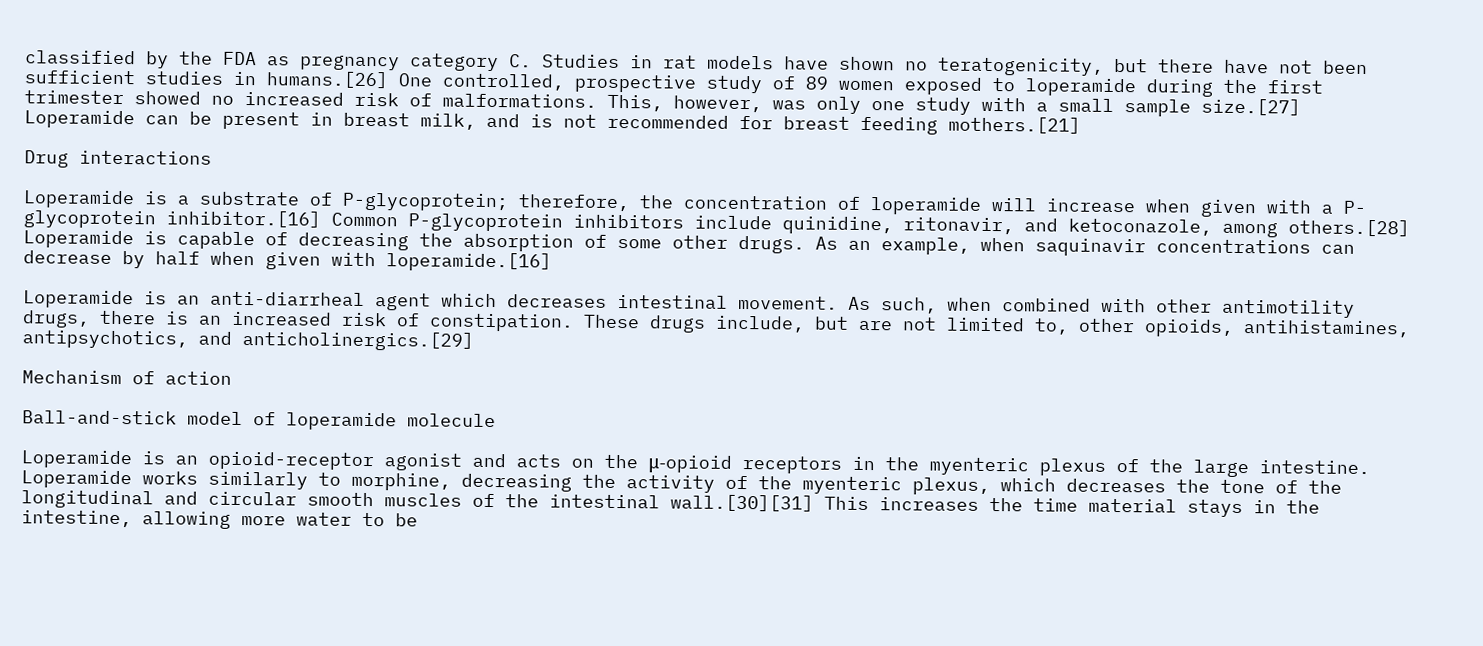classified by the FDA as pregnancy category C. Studies in rat models have shown no teratogenicity, but there have not been sufficient studies in humans.[26] One controlled, prospective study of 89 women exposed to loperamide during the first trimester showed no increased risk of malformations. This, however, was only one study with a small sample size.[27] Loperamide can be present in breast milk, and is not recommended for breast feeding mothers.[21]

Drug interactions

Loperamide is a substrate of P-glycoprotein; therefore, the concentration of loperamide will increase when given with a P-glycoprotein inhibitor.[16] Common P-glycoprotein inhibitors include quinidine, ritonavir, and ketoconazole, among others.[28] Loperamide is capable of decreasing the absorption of some other drugs. As an example, when saquinavir concentrations can decrease by half when given with loperamide.[16]

Loperamide is an anti-diarrheal agent which decreases intestinal movement. As such, when combined with other antimotility drugs, there is an increased risk of constipation. These drugs include, but are not limited to, other opioids, antihistamines, antipsychotics, and anticholinergics.[29]

Mechanism of action

Ball-and-stick model of loperamide molecule

Loperamide is an opioid-receptor agonist and acts on the μ-opioid receptors in the myenteric plexus of the large intestine. Loperamide works similarly to morphine, decreasing the activity of the myenteric plexus, which decreases the tone of the longitudinal and circular smooth muscles of the intestinal wall.[30][31] This increases the time material stays in the intestine, allowing more water to be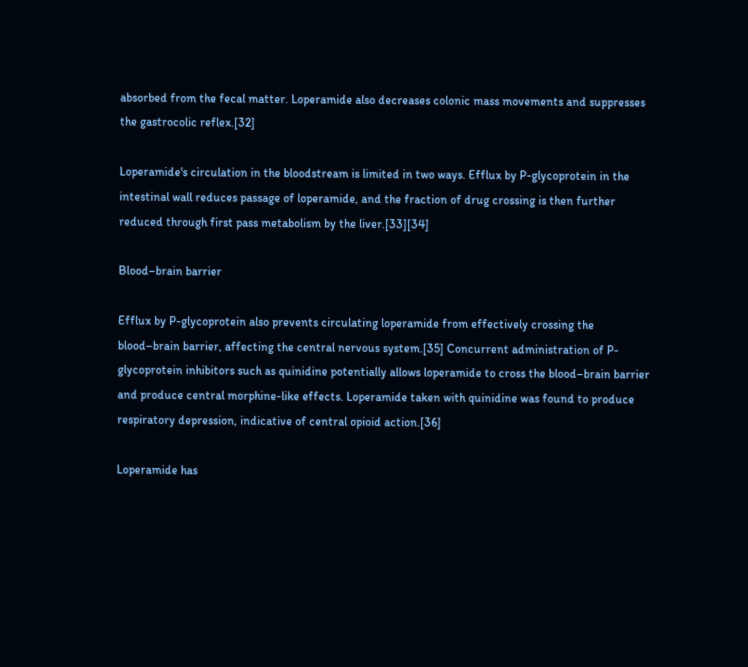absorbed from the fecal matter. Loperamide also decreases colonic mass movements and suppresses the gastrocolic reflex.[32]

Loperamide's circulation in the bloodstream is limited in two ways. Efflux by P-glycoprotein in the intestinal wall reduces passage of loperamide, and the fraction of drug crossing is then further reduced through first pass metabolism by the liver.[33][34]

Blood–brain barrier

Efflux by P-glycoprotein also prevents circulating loperamide from effectively crossing the blood–brain barrier, affecting the central nervous system.[35] Concurrent administration of P-glycoprotein inhibitors such as quinidine potentially allows loperamide to cross the blood–brain barrier and produce central morphine-like effects. Loperamide taken with quinidine was found to produce respiratory depression, indicative of central opioid action.[36]

Loperamide has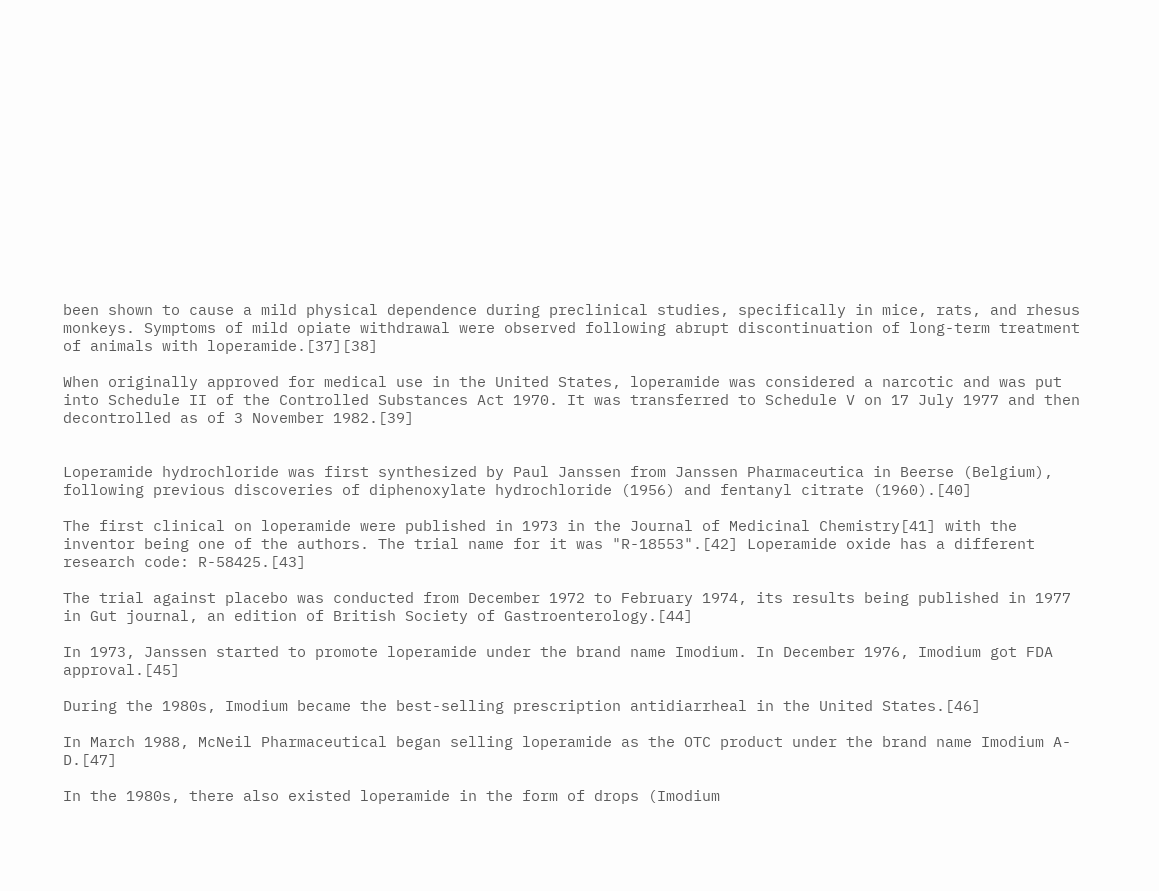been shown to cause a mild physical dependence during preclinical studies, specifically in mice, rats, and rhesus monkeys. Symptoms of mild opiate withdrawal were observed following abrupt discontinuation of long-term treatment of animals with loperamide.[37][38]

When originally approved for medical use in the United States, loperamide was considered a narcotic and was put into Schedule II of the Controlled Substances Act 1970. It was transferred to Schedule V on 17 July 1977 and then decontrolled as of 3 November 1982.[39]


Loperamide hydrochloride was first synthesized by Paul Janssen from Janssen Pharmaceutica in Beerse (Belgium), following previous discoveries of diphenoxylate hydrochloride (1956) and fentanyl citrate (1960).[40]

The first clinical on loperamide were published in 1973 in the Journal of Medicinal Chemistry[41] with the inventor being one of the authors. The trial name for it was "R-18553".[42] Loperamide oxide has a different research code: R-58425.[43]

The trial against placebo was conducted from December 1972 to February 1974, its results being published in 1977 in Gut journal, an edition of British Society of Gastroenterology.[44]

In 1973, Janssen started to promote loperamide under the brand name Imodium. In December 1976, Imodium got FDA approval.[45]

During the 1980s, Imodium became the best-selling prescription antidiarrheal in the United States.[46]

In March 1988, McNeil Pharmaceutical began selling loperamide as the OTC product under the brand name Imodium A-D.[47]

In the 1980s, there also existed loperamide in the form of drops (Imodium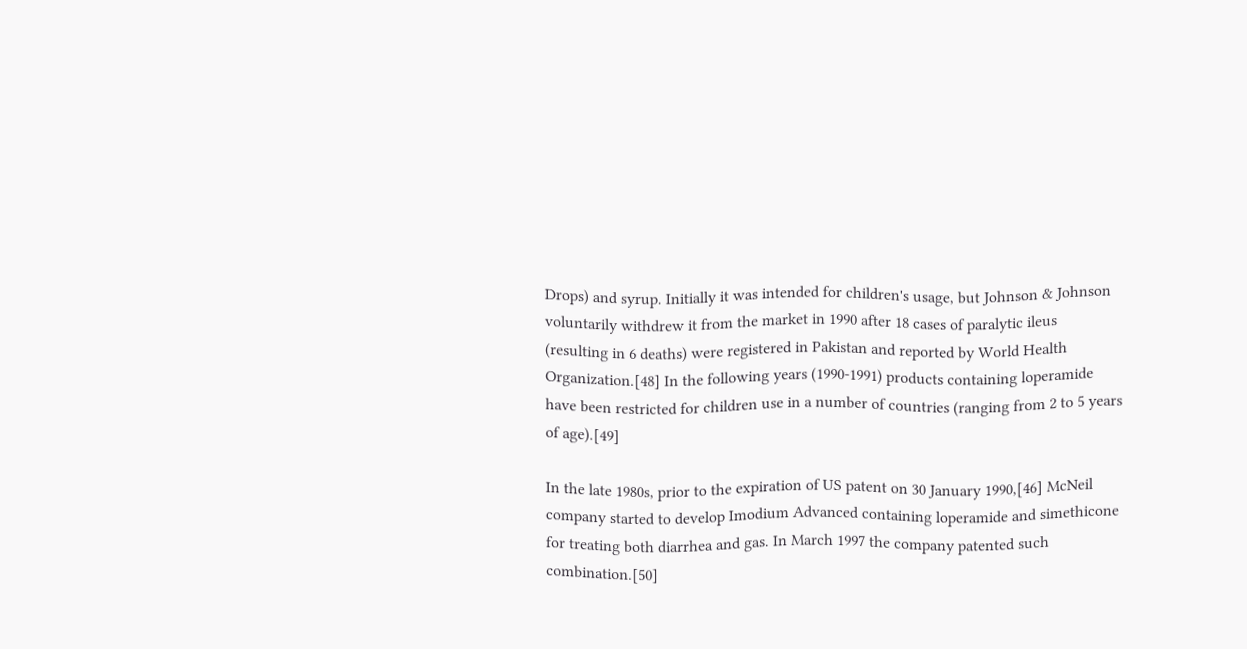Drops) and syrup. Initially it was intended for children's usage, but Johnson & Johnson voluntarily withdrew it from the market in 1990 after 18 cases of paralytic ileus (resulting in 6 deaths) were registered in Pakistan and reported by World Health Organization.[48] In the following years (1990-1991) products containing loperamide have been restricted for children use in a number of countries (ranging from 2 to 5 years of age).[49]

In the late 1980s, prior to the expiration of US patent on 30 January 1990,[46] McNeil company started to develop Imodium Advanced containing loperamide and simethicone for treating both diarrhea and gas. In March 1997 the company patented such combination.[50]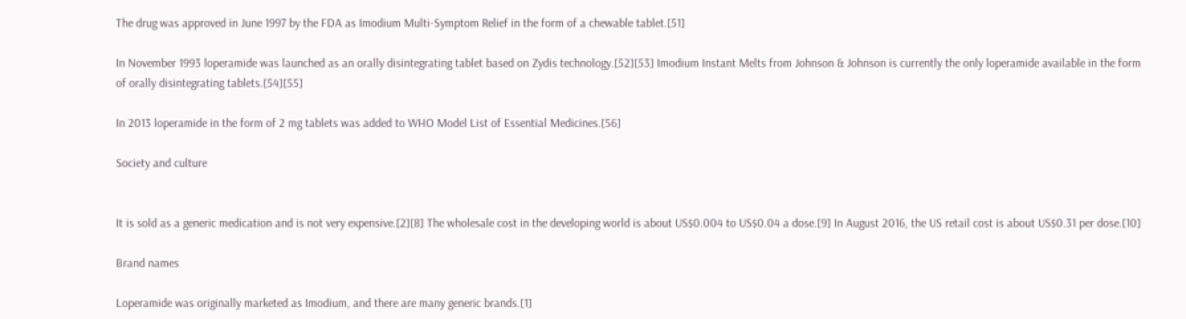The drug was approved in June 1997 by the FDA as Imodium Multi-Symptom Relief in the form of a chewable tablet.[51]

In November 1993 loperamide was launched as an orally disintegrating tablet based on Zydis technology.[52][53] Imodium Instant Melts from Johnson & Johnson is currently the only loperamide available in the form of orally disintegrating tablets.[54][55]

In 2013 loperamide in the form of 2 mg tablets was added to WHO Model List of Essential Medicines.[56]

Society and culture


It is sold as a generic medication and is not very expensive.[2][8] The wholesale cost in the developing world is about US$0.004 to US$0.04 a dose.[9] In August 2016, the US retail cost is about US$0.31 per dose.[10]

Brand names

Loperamide was originally marketed as Imodium, and there are many generic brands.[1]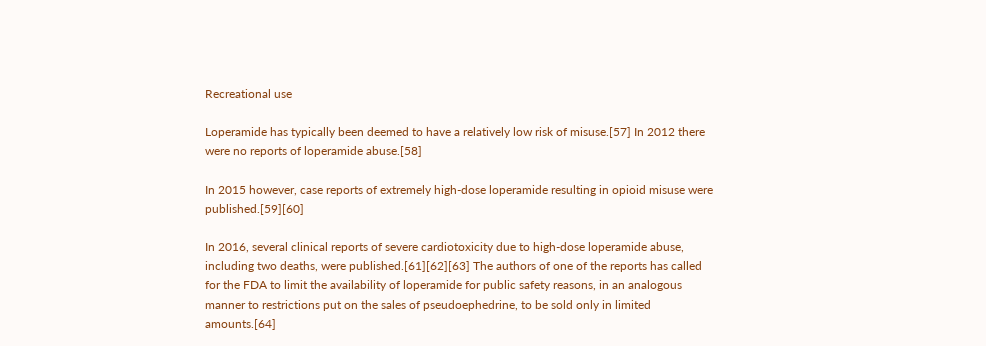Recreational use

Loperamide has typically been deemed to have a relatively low risk of misuse.[57] In 2012 there were no reports of loperamide abuse.[58]

In 2015 however, case reports of extremely high-dose loperamide resulting in opioid misuse were published.[59][60]

In 2016, several clinical reports of severe cardiotoxicity due to high-dose loperamide abuse, including two deaths, were published.[61][62][63] The authors of one of the reports has called for the FDA to limit the availability of loperamide for public safety reasons, in an analogous manner to restrictions put on the sales of pseudoephedrine, to be sold only in limited amounts.[64]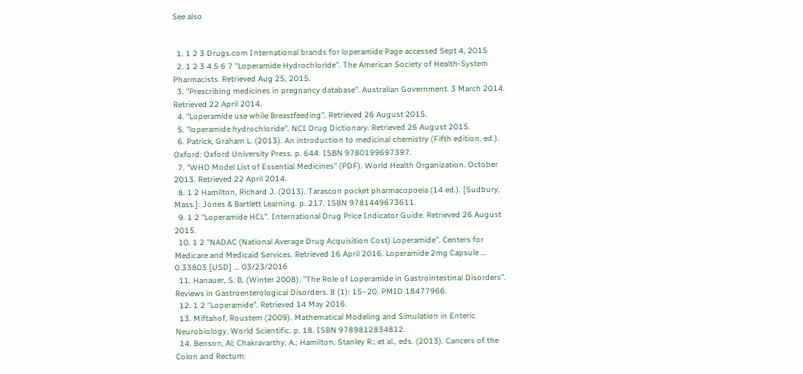See also


  1. 1 2 3 Drugs.com International brands for loperamide Page accessed Sept 4, 2015
  2. 1 2 3 4 5 6 7 "Loperamide Hydrochloride". The American Society of Health-System Pharmacists. Retrieved Aug 25, 2015.
  3. "Prescribing medicines in pregnancy database". Australian Government. 3 March 2014. Retrieved 22 April 2014.
  4. "Loperamide use while Breastfeeding". Retrieved 26 August 2015.
  5. "loperamide hydrochloride". NCI Drug Dictionary. Retrieved 26 August 2015.
  6. Patrick, Graham L. (2013). An introduction to medicinal chemistry (Fifth edition. ed.). Oxford: Oxford University Press. p. 644. ISBN 9780199697397.
  7. "WHO Model List of Essential Medicines" (PDF). World Health Organization. October 2013. Retrieved 22 April 2014.
  8. 1 2 Hamilton, Richard J. (2013). Tarascon pocket pharmacopoeia (14 ed.). [Sudbury, Mass.]: Jones & Bartlett Learning. p. 217. ISBN 9781449673611.
  9. 1 2 "Loperamide HCL". International Drug Price Indicator Guide. Retrieved 26 August 2015.
  10. 1 2 "NADAC (National Average Drug Acquisition Cost) Loperamide". Centers for Medicare and Medicaid Services. Retrieved 16 April 2016. Loperamide 2mg Capsule ... 0.33803 [USD] ... 03/23/2016
  11. Hanauer, S. B. (Winter 2008). "The Role of Loperamide in Gastrointestinal Disorders". Reviews in Gastroenterological Disorders. 8 (1): 15–20. PMID 18477966.
  12. 1 2 "Loperamide". Retrieved 14 May 2016.
  13. Miftahof, Roustem (2009). Mathematical Modeling and Simulation in Enteric Neurobiology. World Scientific. p. 18. ISBN 9789812834812.
  14. Benson, Al; Chakravarthy, A.; Hamilton, Stanley R.; et al., eds. (2013). Cancers of the Colon and Rectum: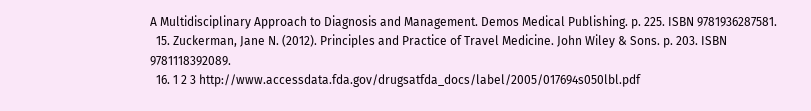A Multidisciplinary Approach to Diagnosis and Management. Demos Medical Publishing. p. 225. ISBN 9781936287581.
  15. Zuckerman, Jane N. (2012). Principles and Practice of Travel Medicine. John Wiley & Sons. p. 203. ISBN 9781118392089.
  16. 1 2 3 http://www.accessdata.fda.gov/drugsatfda_docs/label/2005/017694s050lbl.pdf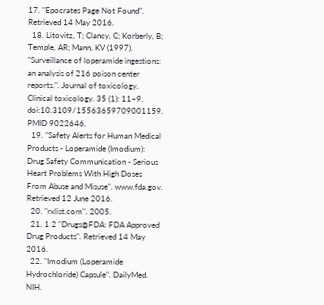17. "Epocrates Page Not Found". Retrieved 14 May 2016.
  18. Litovitz, T; Clancy, C; Korberly, B; Temple, AR; Mann, KV (1997). "Surveillance of loperamide ingestions: an analysis of 216 poison center reports.". Journal of toxicology. Clinical toxicology. 35 (1): 11–9. doi:10.3109/15563659709001159. PMID 9022646.
  19. "Safety Alerts for Human Medical Products - Loperamide (Imodium): Drug Safety Communication - Serious Heart Problems With High Doses From Abuse and Misuse". www.fda.gov. Retrieved 12 June 2016.
  20. "rxlist.com". 2005.
  21. 1 2 "Drugs@FDA: FDA Approved Drug Products". Retrieved 14 May 2016.
  22. "Imodium (Loperamide Hydrochloride) Capsule". DailyMed. NIH.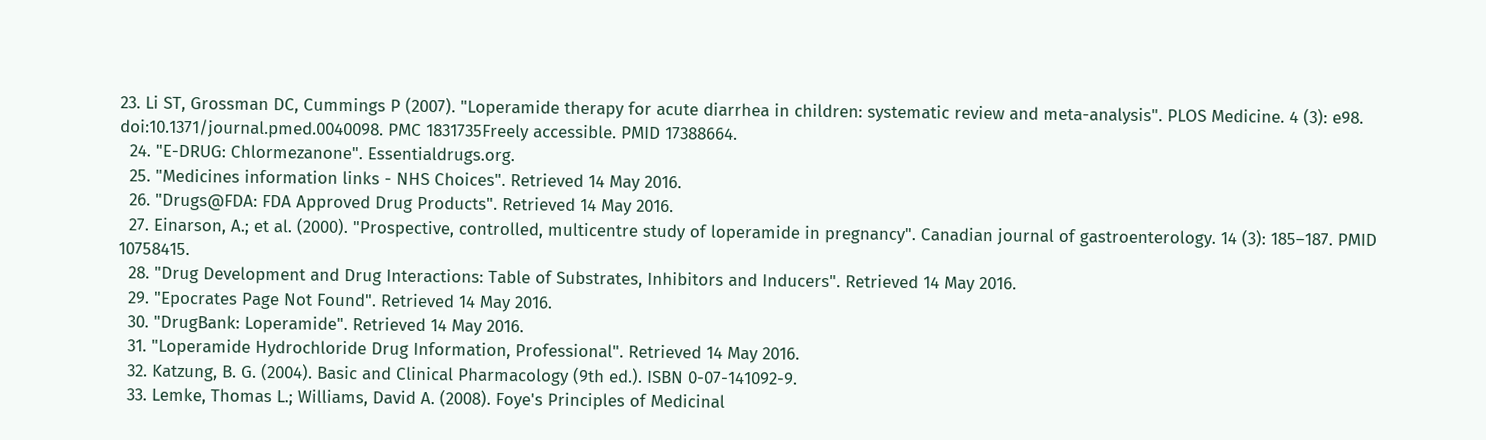23. Li ST, Grossman DC, Cummings P (2007). "Loperamide therapy for acute diarrhea in children: systematic review and meta-analysis". PLOS Medicine. 4 (3): e98. doi:10.1371/journal.pmed.0040098. PMC 1831735Freely accessible. PMID 17388664.
  24. "E-DRUG: Chlormezanone". Essentialdrugs.org.
  25. "Medicines information links - NHS Choices". Retrieved 14 May 2016.
  26. "Drugs@FDA: FDA Approved Drug Products". Retrieved 14 May 2016.
  27. Einarson, A.; et al. (2000). "Prospective, controlled, multicentre study of loperamide in pregnancy". Canadian journal of gastroenterology. 14 (3): 185–187. PMID 10758415.
  28. "Drug Development and Drug Interactions: Table of Substrates, Inhibitors and Inducers". Retrieved 14 May 2016.
  29. "Epocrates Page Not Found". Retrieved 14 May 2016.
  30. "DrugBank: Loperamide". Retrieved 14 May 2016.
  31. "Loperamide Hydrochloride Drug Information, Professional". Retrieved 14 May 2016.
  32. Katzung, B. G. (2004). Basic and Clinical Pharmacology (9th ed.). ISBN 0-07-141092-9.
  33. Lemke, Thomas L.; Williams, David A. (2008). Foye's Principles of Medicinal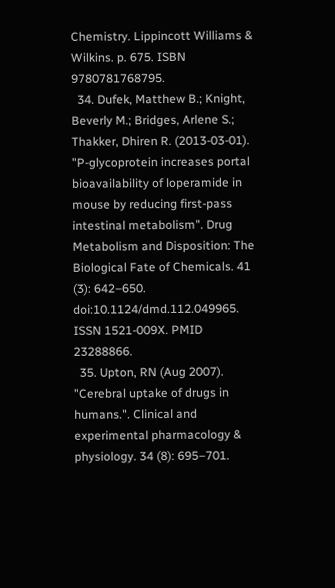Chemistry. Lippincott Williams & Wilkins. p. 675. ISBN 9780781768795.
  34. Dufek, Matthew B.; Knight, Beverly M.; Bridges, Arlene S.; Thakker, Dhiren R. (2013-03-01). "P-glycoprotein increases portal bioavailability of loperamide in mouse by reducing first-pass intestinal metabolism". Drug Metabolism and Disposition: The Biological Fate of Chemicals. 41 (3): 642–650. doi:10.1124/dmd.112.049965. ISSN 1521-009X. PMID 23288866.
  35. Upton, RN (Aug 2007). "Cerebral uptake of drugs in humans.". Clinical and experimental pharmacology & physiology. 34 (8): 695–701.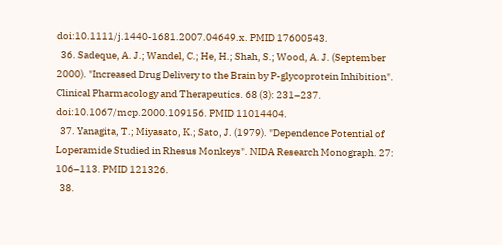doi:10.1111/j.1440-1681.2007.04649.x. PMID 17600543.
  36. Sadeque, A. J.; Wandel, C.; He, H.; Shah, S.; Wood, A. J. (September 2000). "Increased Drug Delivery to the Brain by P-glycoprotein Inhibition". Clinical Pharmacology and Therapeutics. 68 (3): 231–237. doi:10.1067/mcp.2000.109156. PMID 11014404.
  37. Yanagita, T.; Miyasato, K.; Sato, J. (1979). "Dependence Potential of Loperamide Studied in Rhesus Monkeys". NIDA Research Monograph. 27: 106–113. PMID 121326.
  38.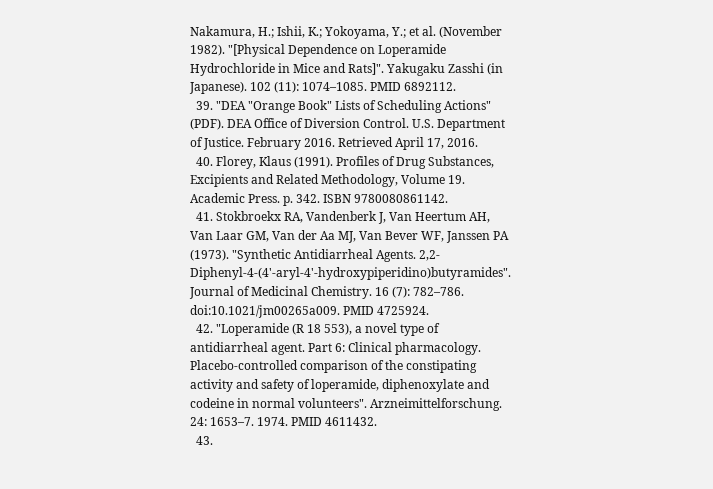Nakamura, H.; Ishii, K.; Yokoyama, Y.; et al. (November 1982). "[Physical Dependence on Loperamide Hydrochloride in Mice and Rats]". Yakugaku Zasshi (in Japanese). 102 (11): 1074–1085. PMID 6892112.
  39. "DEA "Orange Book" Lists of Scheduling Actions" (PDF). DEA Office of Diversion Control. U.S. Department of Justice. February 2016. Retrieved April 17, 2016.
  40. Florey, Klaus (1991). Profiles of Drug Substances, Excipients and Related Methodology, Volume 19. Academic Press. p. 342. ISBN 9780080861142.
  41. Stokbroekx RA, Vandenberk J, Van Heertum AH, Van Laar GM, Van der Aa MJ, Van Bever WF, Janssen PA (1973). "Synthetic Antidiarrheal Agents. 2,2-Diphenyl-4-(4'-aryl-4'-hydroxypiperidino)butyramides". Journal of Medicinal Chemistry. 16 (7): 782–786. doi:10.1021/jm00265a009. PMID 4725924.
  42. "Loperamide (R 18 553), a novel type of antidiarrheal agent. Part 6: Clinical pharmacology. Placebo-controlled comparison of the constipating activity and safety of loperamide, diphenoxylate and codeine in normal volunteers". Arzneimittelforschung. 24: 1653–7. 1974. PMID 4611432.
  43.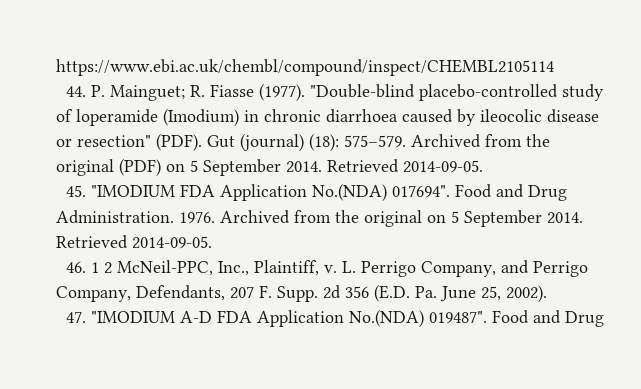https://www.ebi.ac.uk/chembl/compound/inspect/CHEMBL2105114
  44. P. Mainguet; R. Fiasse (1977). "Double-blind placebo-controlled study of loperamide (Imodium) in chronic diarrhoea caused by ileocolic disease or resection" (PDF). Gut (journal) (18): 575–579. Archived from the original (PDF) on 5 September 2014. Retrieved 2014-09-05.
  45. "IMODIUM FDA Application No.(NDA) 017694". Food and Drug Administration. 1976. Archived from the original on 5 September 2014. Retrieved 2014-09-05.
  46. 1 2 McNeil-PPC, Inc., Plaintiff, v. L. Perrigo Company, and Perrigo Company, Defendants, 207 F. Supp. 2d 356 (E.D. Pa. June 25, 2002).
  47. "IMODIUM A-D FDA Application No.(NDA) 019487". Food and Drug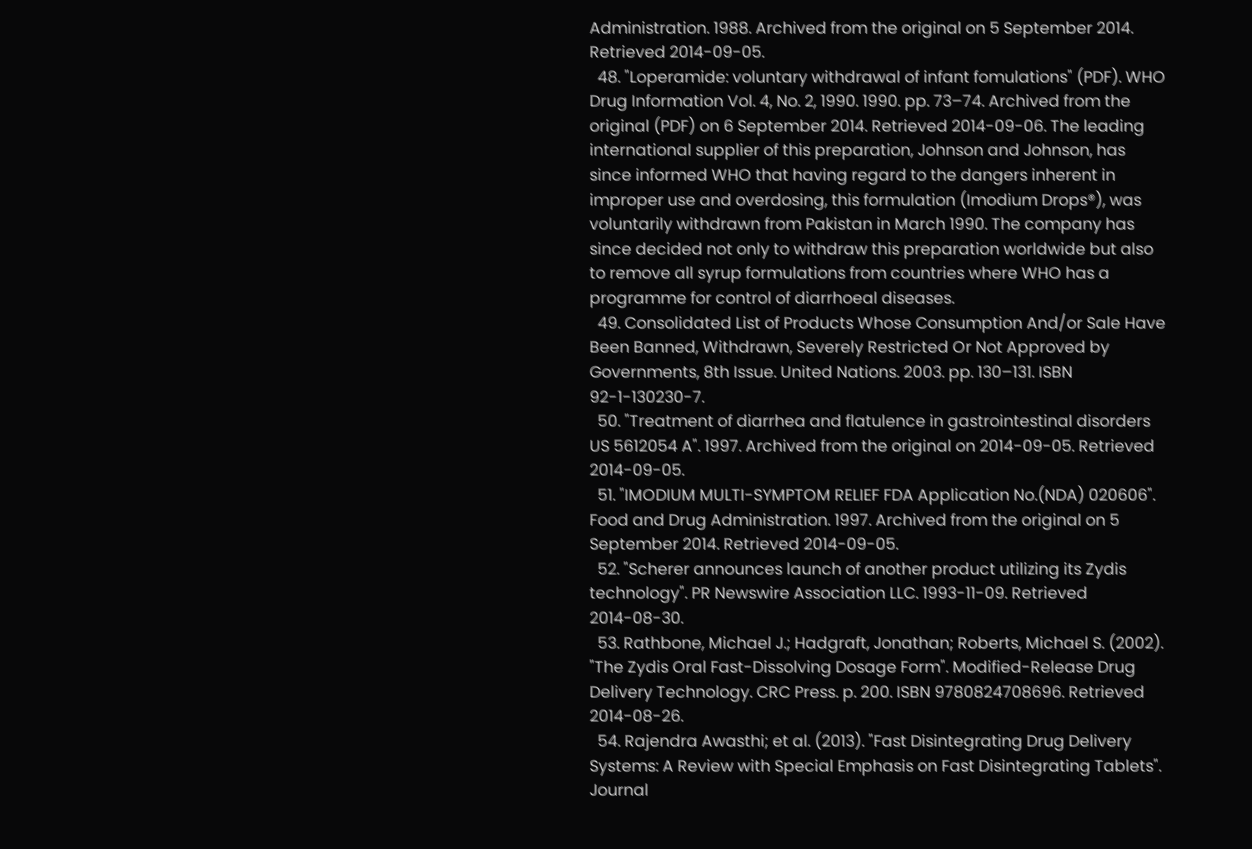Administration. 1988. Archived from the original on 5 September 2014. Retrieved 2014-09-05.
  48. "Loperamide: voluntary withdrawal of infant fomulations" (PDF). WHO Drug Information Vol. 4, No. 2, 1990. 1990. pp. 73–74. Archived from the original (PDF) on 6 September 2014. Retrieved 2014-09-06. The leading international supplier of this preparation, Johnson and Johnson, has since informed WHO that having regard to the dangers inherent in improper use and overdosing, this formulation (Imodium Drops®), was voluntarily withdrawn from Pakistan in March 1990. The company has since decided not only to withdraw this preparation worldwide but also to remove all syrup formulations from countries where WHO has a programme for control of diarrhoeal diseases.
  49. Consolidated List of Products Whose Consumption And/or Sale Have Been Banned, Withdrawn, Severely Restricted Or Not Approved by Governments, 8th Issue. United Nations. 2003. pp. 130–131. ISBN 92-1-130230-7.
  50. "Treatment of diarrhea and flatulence in gastrointestinal disorders US 5612054 A". 1997. Archived from the original on 2014-09-05. Retrieved 2014-09-05.
  51. "IMODIUM MULTI-SYMPTOM RELIEF FDA Application No.(NDA) 020606". Food and Drug Administration. 1997. Archived from the original on 5 September 2014. Retrieved 2014-09-05.
  52. "Scherer announces launch of another product utilizing its Zydis technology". PR Newswire Association LLC. 1993-11-09. Retrieved 2014-08-30.
  53. Rathbone, Michael J.; Hadgraft, Jonathan; Roberts, Michael S. (2002). "The Zydis Oral Fast-Dissolving Dosage Form". Modified-Release Drug Delivery Technology. CRC Press. p. 200. ISBN 9780824708696. Retrieved 2014-08-26.
  54. Rajendra Awasthi; et al. (2013). "Fast Disintegrating Drug Delivery Systems: A Review with Special Emphasis on Fast Disintegrating Tablets". Journal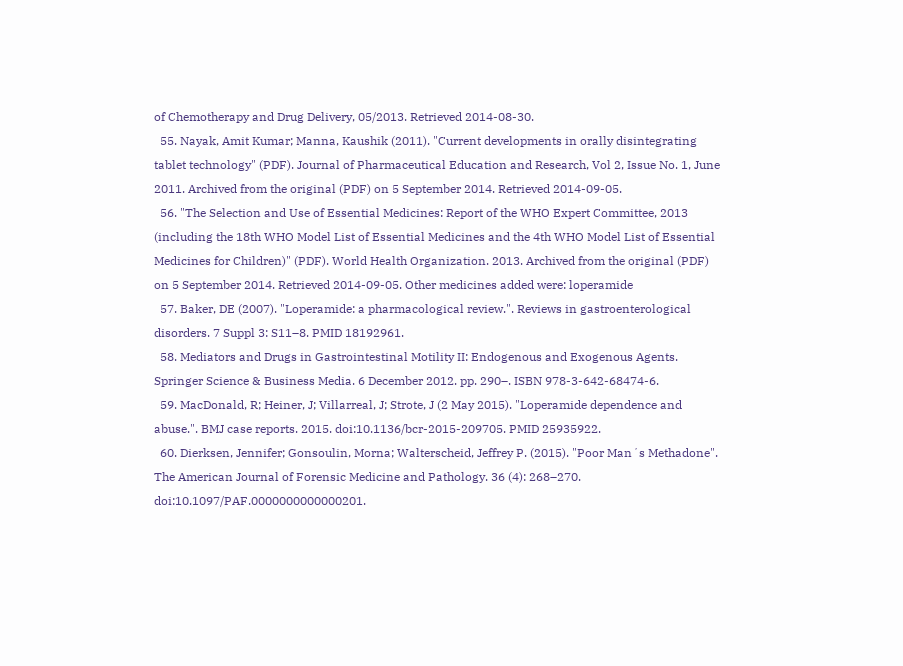of Chemotherapy and Drug Delivery, 05/2013. Retrieved 2014-08-30.
  55. Nayak, Amit Kumar; Manna, Kaushik (2011). "Current developments in orally disintegrating tablet technology" (PDF). Journal of Pharmaceutical Education and Research, Vol 2, Issue No. 1, June 2011. Archived from the original (PDF) on 5 September 2014. Retrieved 2014-09-05.
  56. "The Selection and Use of Essential Medicines: Report of the WHO Expert Committee, 2013 (including the 18th WHO Model List of Essential Medicines and the 4th WHO Model List of Essential Medicines for Children)" (PDF). World Health Organization. 2013. Archived from the original (PDF) on 5 September 2014. Retrieved 2014-09-05. Other medicines added were: loperamide
  57. Baker, DE (2007). "Loperamide: a pharmacological review.". Reviews in gastroenterological disorders. 7 Suppl 3: S11–8. PMID 18192961.
  58. Mediators and Drugs in Gastrointestinal Motility II: Endogenous and Exogenous Agents. Springer Science & Business Media. 6 December 2012. pp. 290–. ISBN 978-3-642-68474-6.
  59. MacDonald, R; Heiner, J; Villarreal, J; Strote, J (2 May 2015). "Loperamide dependence and abuse.". BMJ case reports. 2015. doi:10.1136/bcr-2015-209705. PMID 25935922.
  60. Dierksen, Jennifer; Gonsoulin, Morna; Walterscheid, Jeffrey P. (2015). "Poor Manʼs Methadone". The American Journal of Forensic Medicine and Pathology. 36 (4): 268–270. doi:10.1097/PAF.0000000000000201.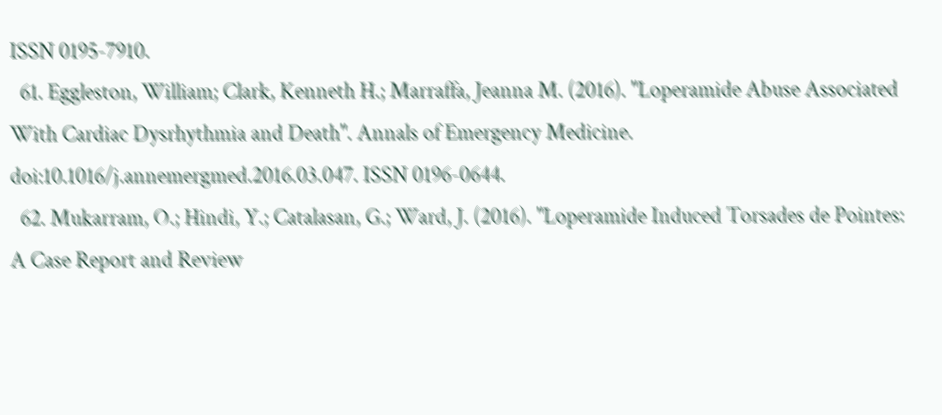ISSN 0195-7910.
  61. Eggleston, William; Clark, Kenneth H.; Marraffa, Jeanna M. (2016). "Loperamide Abuse Associated With Cardiac Dysrhythmia and Death". Annals of Emergency Medicine. doi:10.1016/j.annemergmed.2016.03.047. ISSN 0196-0644.
  62. Mukarram, O.; Hindi, Y.; Catalasan, G.; Ward, J. (2016). "Loperamide Induced Torsades de Pointes: A Case Report and Review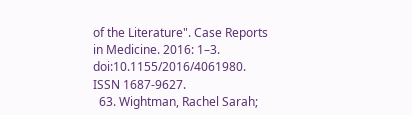of the Literature". Case Reports in Medicine. 2016: 1–3. doi:10.1155/2016/4061980. ISSN 1687-9627.
  63. Wightman, Rachel Sarah;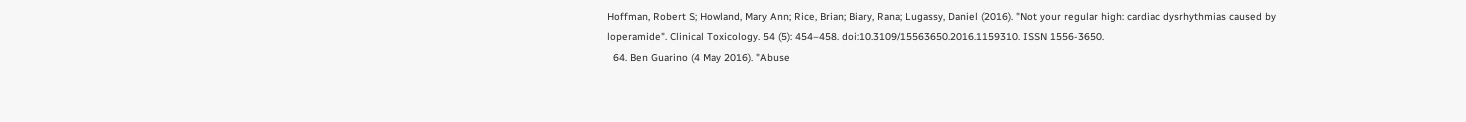Hoffman, Robert S; Howland, Mary Ann; Rice, Brian; Biary, Rana; Lugassy, Daniel (2016). "Not your regular high: cardiac dysrhythmias caused by loperamide". Clinical Toxicology. 54 (5): 454–458. doi:10.3109/15563650.2016.1159310. ISSN 1556-3650.
  64. Ben Guarino (4 May 2016). "Abuse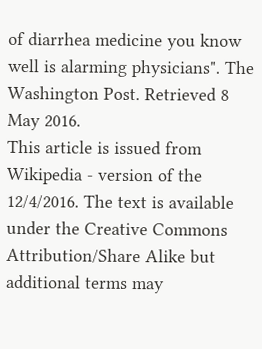of diarrhea medicine you know well is alarming physicians". The Washington Post. Retrieved 8 May 2016.
This article is issued from Wikipedia - version of the 12/4/2016. The text is available under the Creative Commons Attribution/Share Alike but additional terms may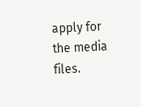apply for the media files.